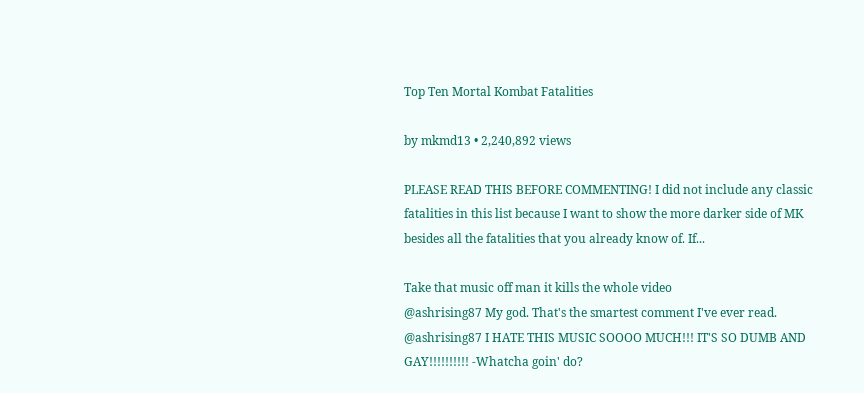Top Ten Mortal Kombat Fatalities

by mkmd13 • 2,240,892 views

PLEASE READ THIS BEFORE COMMENTING! I did not include any classic fatalities in this list because I want to show the more darker side of MK besides all the fatalities that you already know of. If...

Take that music off man it kills the whole video
@ashrising87 My god. That's the smartest comment I've ever read.
@ashrising87 I HATE THIS MUSIC SOOOO MUCH!!! IT'S SO DUMB AND GAY!!!!!!!!!! -Whatcha goin' do?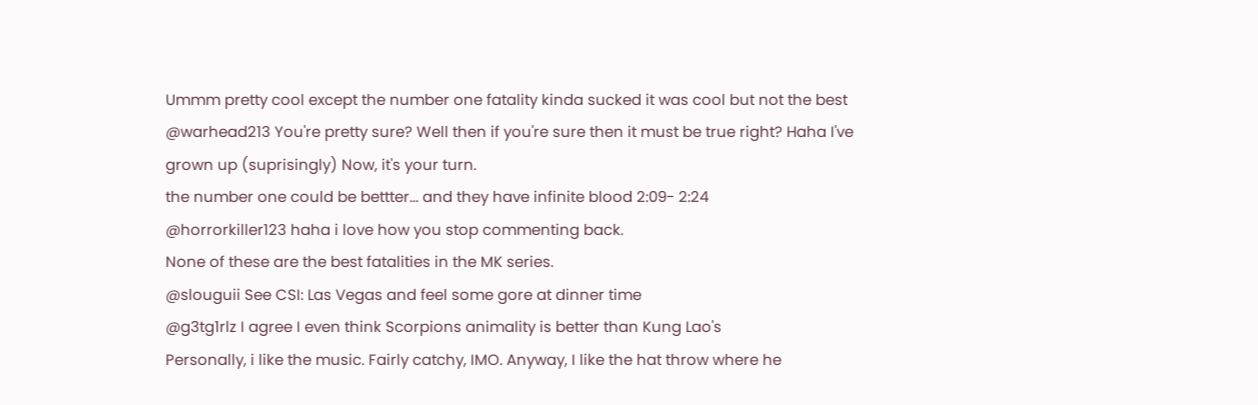Ummm pretty cool except the number one fatality kinda sucked it was cool but not the best
@warhead213 You're pretty sure? Well then if you're sure then it must be true right? Haha I've grown up (suprisingly) Now, it's your turn.
the number one could be bettter... and they have infinite blood 2:09- 2:24
@horrorkiller123 haha i love how you stop commenting back.
None of these are the best fatalities in the MK series.
@slouguii See CSI: Las Vegas and feel some gore at dinner time
@g3tg1rlz I agree I even think Scorpions animality is better than Kung Lao's
Personally, i like the music. Fairly catchy, IMO. Anyway, I like the hat throw where he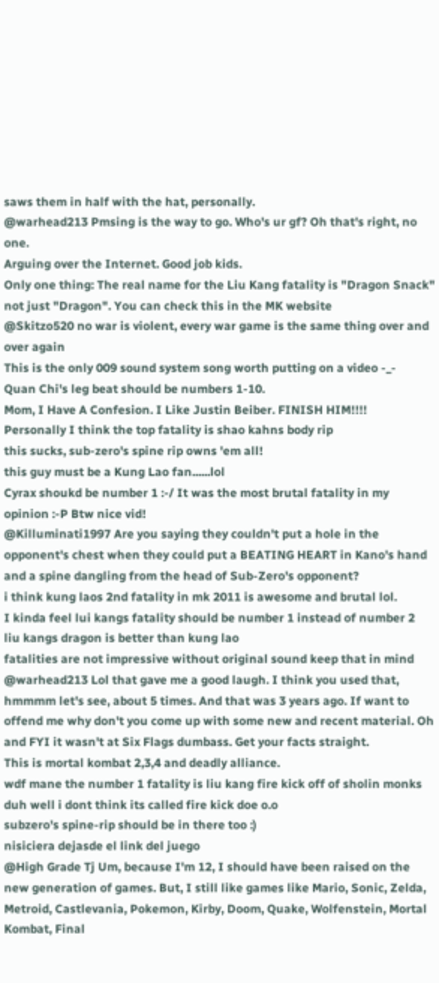saws them in half with the hat, personally.
@warhead213 Pmsing is the way to go. Who's ur gf? Oh that's right, no one.
Arguing over the Internet. Good job kids.
Only one thing: The real name for the Liu Kang fatality is "Dragon Snack" not just "Dragon". You can check this in the MK website
@Skitzo520 no war is violent, every war game is the same thing over and over again
This is the only 009 sound system song worth putting on a video -_-
Quan Chi's leg beat should be numbers 1-10.
Mom, I Have A Confesion. I Like Justin Beiber. FINISH HIM!!!!
Personally I think the top fatality is shao kahns body rip
this sucks, sub-zero's spine rip owns 'em all!
this guy must be a Kung Lao fan......lol
Cyrax shoukd be number 1 :-/ It was the most brutal fatality in my opinion :-P Btw nice vid!
@Killuminati1997 Are you saying they couldn't put a hole in the opponent's chest when they could put a BEATING HEART in Kano's hand and a spine dangling from the head of Sub-Zero's opponent?
i think kung laos 2nd fatality in mk 2011 is awesome and brutal lol.
I kinda feel lui kangs fatality should be number 1 instead of number 2
liu kangs dragon is better than kung lao
fatalities are not impressive without original sound keep that in mind
@warhead213 Lol that gave me a good laugh. I think you used that, hmmmm let's see, about 5 times. And that was 3 years ago. If want to offend me why don't you come up with some new and recent material. Oh and FYI it wasn't at Six Flags dumbass. Get your facts straight.
This is mortal kombat 2,3,4 and deadly alliance.
wdf mane the number 1 fatality is liu kang fire kick off of sholin monks duh well i dont think its called fire kick doe o.o
subzero's spine-rip should be in there too :)
nisiciera dejasde el link del juego
@High Grade Tj Um, because I'm 12, I should have been raised on the new generation of games. But, I still like games like Mario, Sonic, Zelda, Metroid, Castlevania, Pokemon, Kirby, Doom, Quake, Wolfenstein, Mortal Kombat, Final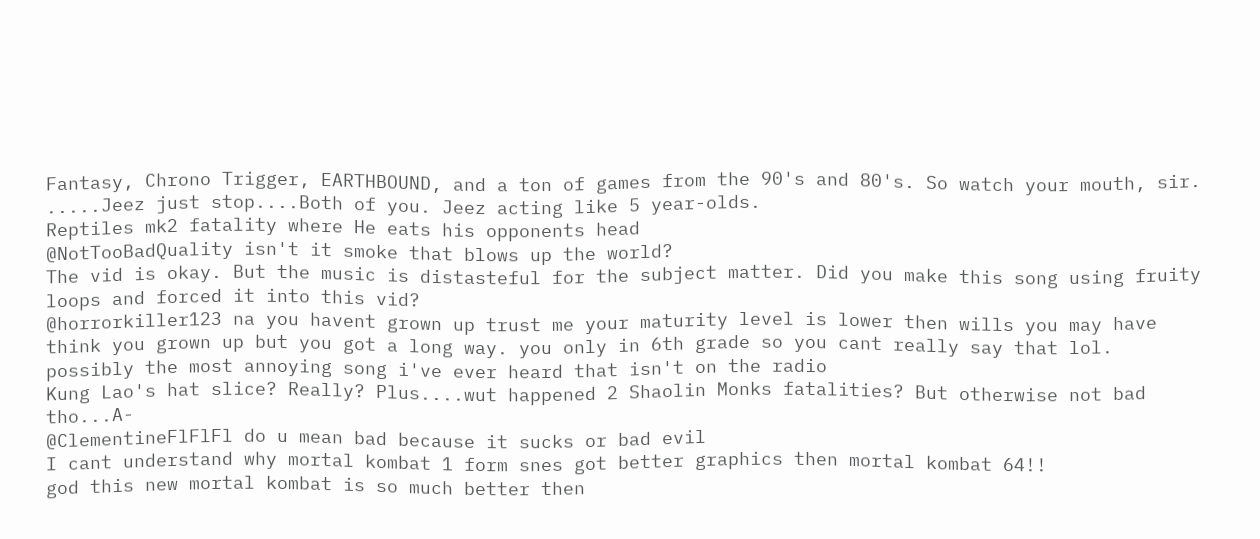Fantasy, Chrono Trigger, EARTHBOUND, and a ton of games from the 90's and 80's. So watch your mouth, sir.
.....Jeez just stop....Both of you. Jeez acting like 5 year-olds.
Reptiles mk2 fatality where He eats his opponents head
@NotTooBadQuality isn't it smoke that blows up the world?
The vid is okay. But the music is distasteful for the subject matter. Did you make this song using fruity loops and forced it into this vid?
@horrorkiller123 na you havent grown up trust me your maturity level is lower then wills you may have think you grown up but you got a long way. you only in 6th grade so you cant really say that lol.
possibly the most annoying song i've ever heard that isn't on the radio
Kung Lao's hat slice? Really? Plus....wut happened 2 Shaolin Monks fatalities? But otherwise not bad tho...A-
@ClementineFlFlFl do u mean bad because it sucks or bad evil
I cant understand why mortal kombat 1 form snes got better graphics then mortal kombat 64!!
god this new mortal kombat is so much better then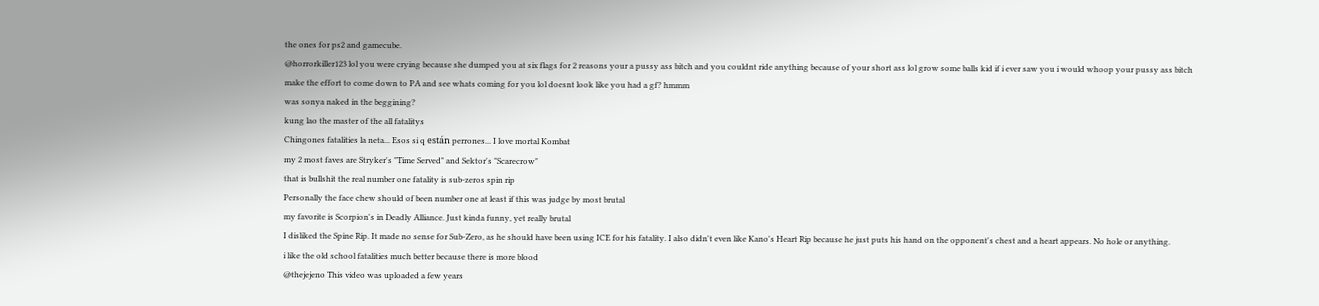the ones for ps2 and gamecube.
@horrorkiller123 lol you were crying because she dumped you at six flags for 2 reasons your a pussy ass bitch and you couldnt ride anything because of your short ass lol grow some balls kid if i ever saw you i would whoop your pussy ass bitch make the effort to come down to PA and see whats coming for you lol doesnt look like you had a gf? hmmm
was sonya naked in the beggining?
kung lao the master of the all fatalitys
Chingones fatalities la neta... Esos si q están perrones... I love mortal Kombat
my 2 most faves are Stryker's "Time Served" and Sektor's "Scarecrow"
that is bullshit the real number one fatality is sub-zeros spin rip
Personally the face chew should of been number one at least if this was judge by most brutal
my favorite is Scorpion's in Deadly Alliance. Just kinda funny, yet really brutal
I disliked the Spine Rip. It made no sense for Sub-Zero, as he should have been using ICE for his fatality. I also didn't even like Kano's Heart Rip because he just puts his hand on the opponent's chest and a heart appears. No hole or anything.
i like the old school fatalities much better because there is more blood
@thejejeno This video was uploaded a few years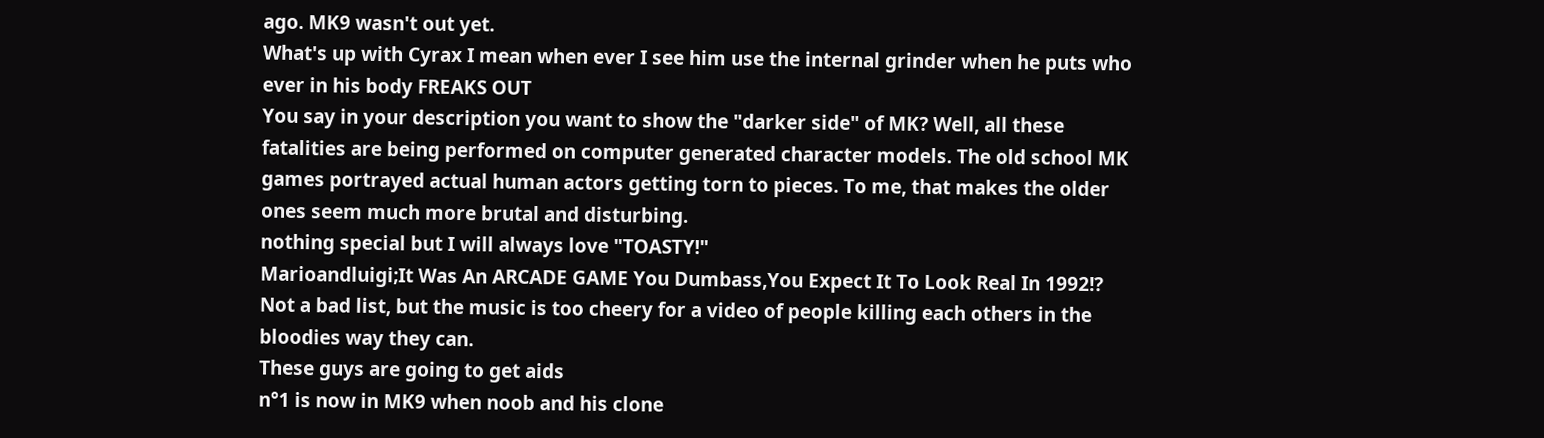ago. MK9 wasn't out yet.
What's up with Cyrax I mean when ever I see him use the internal grinder when he puts who ever in his body FREAKS OUT
You say in your description you want to show the "darker side" of MK? Well, all these fatalities are being performed on computer generated character models. The old school MK games portrayed actual human actors getting torn to pieces. To me, that makes the older ones seem much more brutal and disturbing.
nothing special but I will always love "TOASTY!"
Marioandluigi;It Was An ARCADE GAME You Dumbass,You Expect It To Look Real In 1992!?
Not a bad list, but the music is too cheery for a video of people killing each others in the bloodies way they can.
These guys are going to get aids
n°1 is now in MK9 when noob and his clone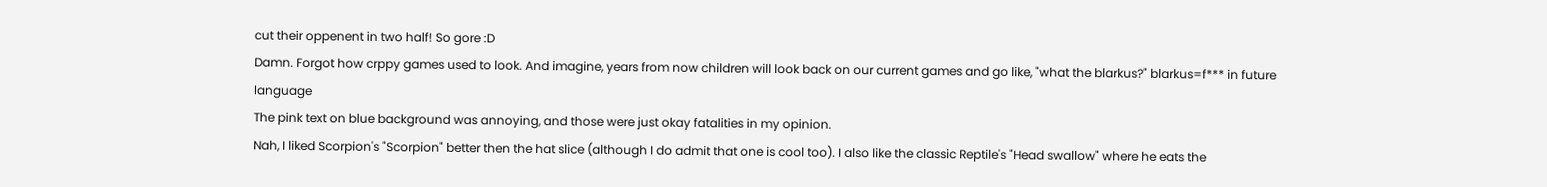cut their oppenent in two half! So gore :D
Damn. Forgot how crppy games used to look. And imagine, years from now children will look back on our current games and go like, "what the blarkus?" blarkus=f*** in future language
The pink text on blue background was annoying, and those were just okay fatalities in my opinion.
Nah, I liked Scorpion's "Scorpion" better then the hat slice (although I do admit that one is cool too). I also like the classic Reptile's "Head swallow" where he eats the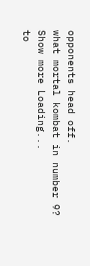opponents head off.
what mortal kombat in number 9?
Show more Loading...
to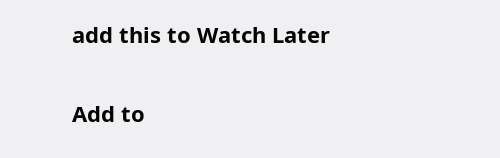add this to Watch Later

Add to